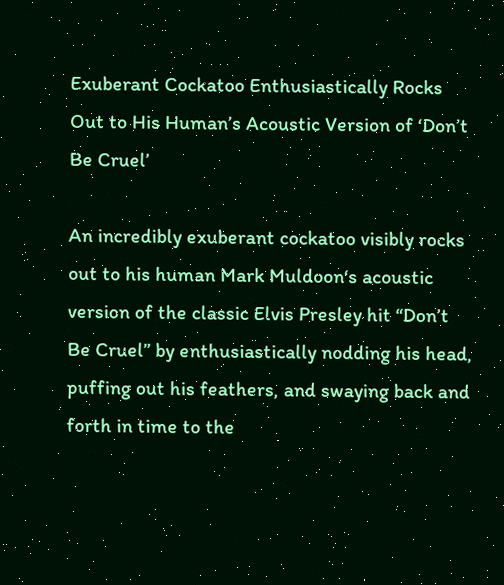Exuberant Cockatoo Enthusiastically Rocks Out to His Human’s Acoustic Version of ‘Don’t Be Cruel’

An incredibly exuberant cockatoo visibly rocks out to his human Mark Muldoon‘s acoustic version of the classic Elvis Presley hit “Don’t Be Cruel” by enthusiastically nodding his head, puffing out his feathers, and swaying back and forth in time to the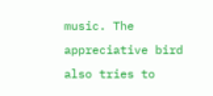music. The appreciative bird also tries to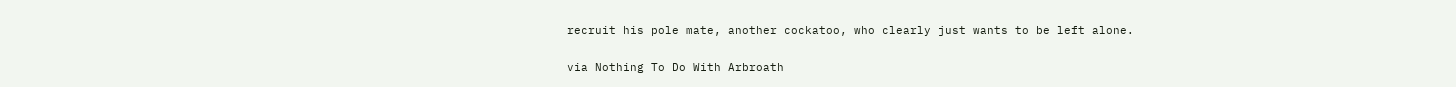recruit his pole mate, another cockatoo, who clearly just wants to be left alone.

via Nothing To Do With Arbroath